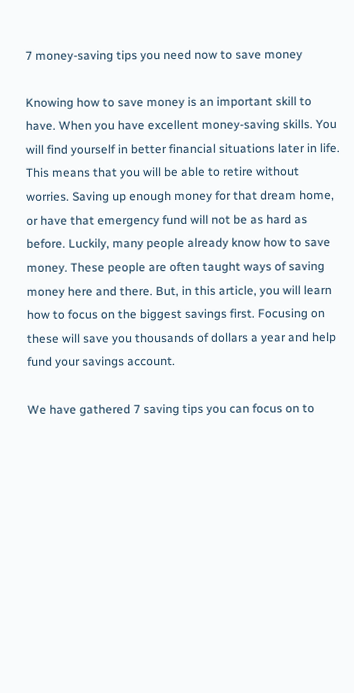7 money-saving tips you need now to save money

Knowing how to save money is an important skill to have. When you have excellent money-saving skills. You will find yourself in better financial situations later in life. This means that you will be able to retire without worries. Saving up enough money for that dream home, or have that emergency fund will not be as hard as before. Luckily, many people already know how to save money. These people are often taught ways of saving money here and there. But, in this article, you will learn how to focus on the biggest savings first. Focusing on these will save you thousands of dollars a year and help fund your savings account.

We have gathered 7 saving tips you can focus on to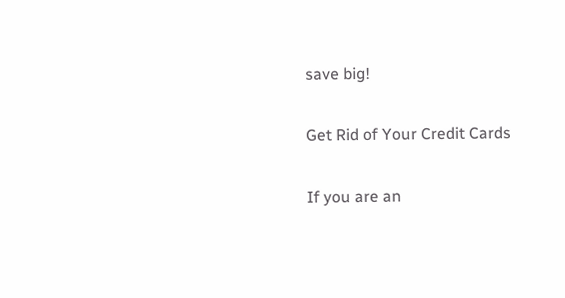save big!

Get Rid of Your Credit Cards

If you are an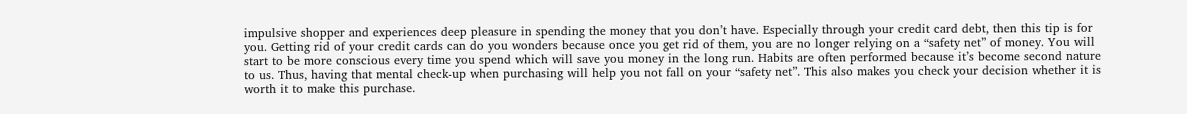impulsive shopper and experiences deep pleasure in spending the money that you don’t have. Especially through your credit card debt, then this tip is for you. Getting rid of your credit cards can do you wonders because once you get rid of them, you are no longer relying on a “safety net” of money. You will start to be more conscious every time you spend which will save you money in the long run. Habits are often performed because it’s become second nature to us. Thus, having that mental check-up when purchasing will help you not fall on your “safety net”. This also makes you check your decision whether it is worth it to make this purchase.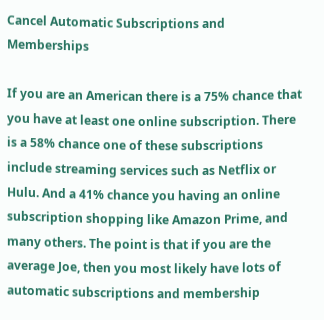Cancel Automatic Subscriptions and Memberships

If you are an American there is a 75% chance that you have at least one online subscription. There is a 58% chance one of these subscriptions include streaming services such as Netflix or Hulu. And a 41% chance you having an online subscription shopping like Amazon Prime, and many others. The point is that if you are the average Joe, then you most likely have lots of automatic subscriptions and membership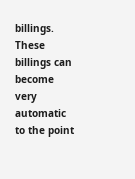billings. These billings can become very automatic to the point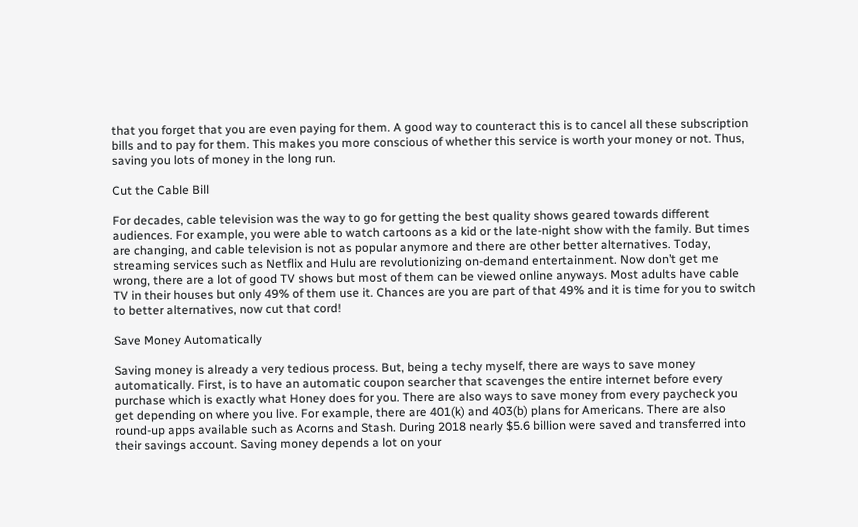that you forget that you are even paying for them. A good way to counteract this is to cancel all these subscription bills and to pay for them. This makes you more conscious of whether this service is worth your money or not. Thus, saving you lots of money in the long run.

Cut the Cable Bill

For decades, cable television was the way to go for getting the best quality shows geared towards different audiences. For example, you were able to watch cartoons as a kid or the late-night show with the family. But times are changing, and cable television is not as popular anymore and there are other better alternatives. Today, streaming services such as Netflix and Hulu are revolutionizing on-demand entertainment. Now don’t get me wrong, there are a lot of good TV shows but most of them can be viewed online anyways. Most adults have cable TV in their houses but only 49% of them use it. Chances are you are part of that 49% and it is time for you to switch to better alternatives, now cut that cord!

Save Money Automatically

Saving money is already a very tedious process. But, being a techy myself, there are ways to save money automatically. First, is to have an automatic coupon searcher that scavenges the entire internet before every purchase which is exactly what Honey does for you. There are also ways to save money from every paycheck you get depending on where you live. For example, there are 401(k) and 403(b) plans for Americans. There are also round-up apps available such as Acorns and Stash. During 2018 nearly $5.6 billion were saved and transferred into their savings account. Saving money depends a lot on your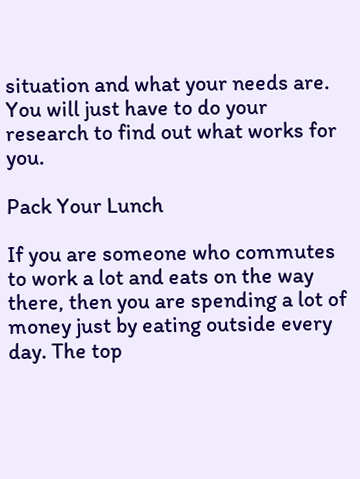situation and what your needs are. You will just have to do your research to find out what works for you.

Pack Your Lunch

If you are someone who commutes to work a lot and eats on the way there, then you are spending a lot of money just by eating outside every day. The top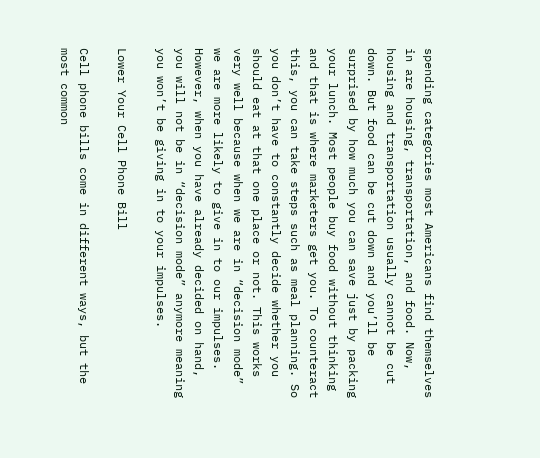spending categories most Americans find themselves in are housing, transportation, and food. Now, housing and transportation usually cannot be cut down. But food can be cut down and you’ll be surprised by how much you can save just by packing your lunch. Most people buy food without thinking and that is where marketers get you. To counteract this, you can take steps such as meal planning. So you don’t have to constantly decide whether you should eat at that one place or not. This works very well because when we are in “decision mode” we are more likely to give in to our impulses. However, when you have already decided on hand, you will not be in “decision mode” anymore meaning you won’t be giving in to your impulses.

Lower Your Cell Phone Bill

Cell phone bills come in different ways, but the most common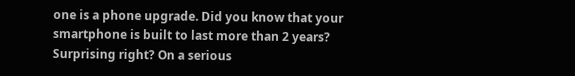one is a phone upgrade. Did you know that your smartphone is built to last more than 2 years? Surprising right? On a serious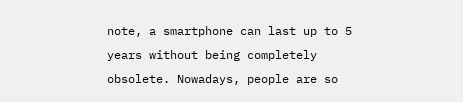note, a smartphone can last up to 5 years without being completely obsolete. Nowadays, people are so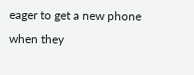eager to get a new phone when they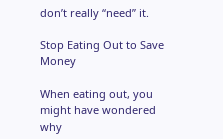don’t really “need” it.

Stop Eating Out to Save Money

When eating out, you might have wondered why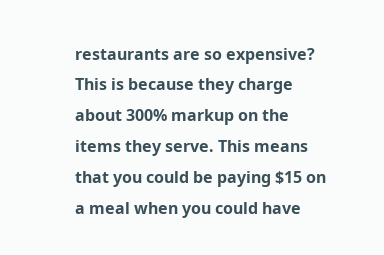restaurants are so expensive? This is because they charge about 300% markup on the items they serve. This means that you could be paying $15 on a meal when you could have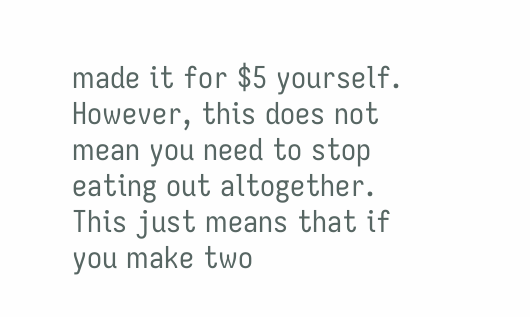made it for $5 yourself. However, this does not mean you need to stop eating out altogether. This just means that if you make two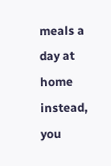meals a day at home instead, you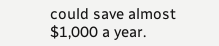could save almost $1,000 a year.